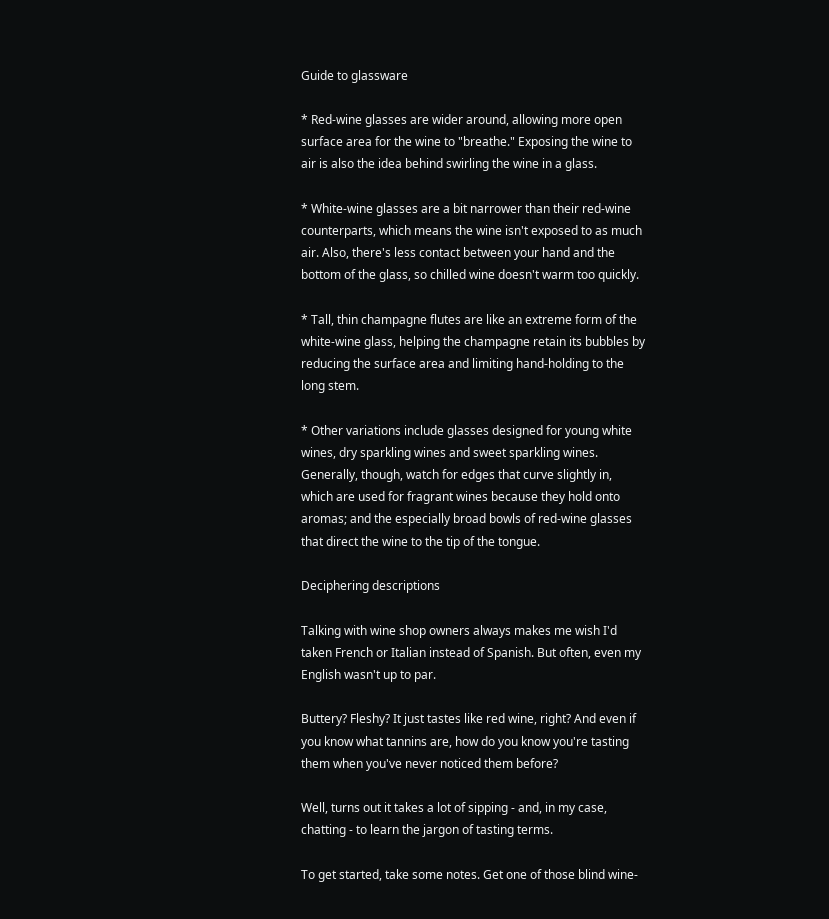Guide to glassware

* Red-wine glasses are wider around, allowing more open surface area for the wine to "breathe." Exposing the wine to air is also the idea behind swirling the wine in a glass.

* White-wine glasses are a bit narrower than their red-wine counterparts, which means the wine isn't exposed to as much air. Also, there's less contact between your hand and the bottom of the glass, so chilled wine doesn't warm too quickly.

* Tall, thin champagne flutes are like an extreme form of the white-wine glass, helping the champagne retain its bubbles by reducing the surface area and limiting hand-holding to the long stem.

* Other variations include glasses designed for young white wines, dry sparkling wines and sweet sparkling wines. Generally, though, watch for edges that curve slightly in, which are used for fragrant wines because they hold onto aromas; and the especially broad bowls of red-wine glasses that direct the wine to the tip of the tongue.

Deciphering descriptions

Talking with wine shop owners always makes me wish I'd taken French or Italian instead of Spanish. But often, even my English wasn't up to par.

Buttery? Fleshy? It just tastes like red wine, right? And even if you know what tannins are, how do you know you're tasting them when you've never noticed them before?

Well, turns out it takes a lot of sipping - and, in my case, chatting - to learn the jargon of tasting terms.

To get started, take some notes. Get one of those blind wine-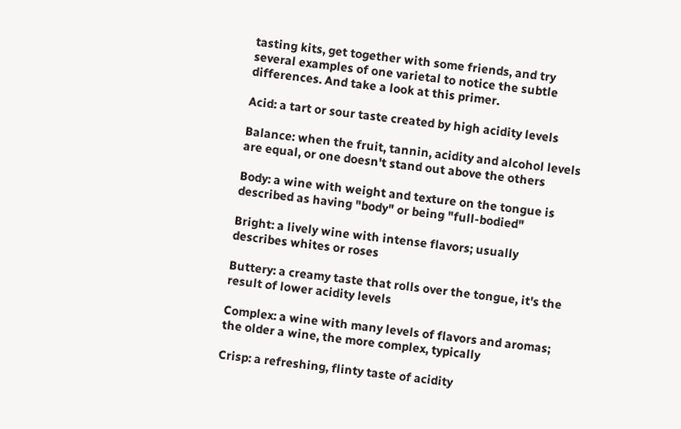tasting kits, get together with some friends, and try several examples of one varietal to notice the subtle differences. And take a look at this primer.

Acid: a tart or sour taste created by high acidity levels

Balance: when the fruit, tannin, acidity and alcohol levels are equal, or one doesn't stand out above the others

Body: a wine with weight and texture on the tongue is described as having "body" or being "full-bodied"

Bright: a lively wine with intense flavors; usually describes whites or roses

Buttery: a creamy taste that rolls over the tongue, it's the result of lower acidity levels

Complex: a wine with many levels of flavors and aromas; the older a wine, the more complex, typically

Crisp: a refreshing, flinty taste of acidity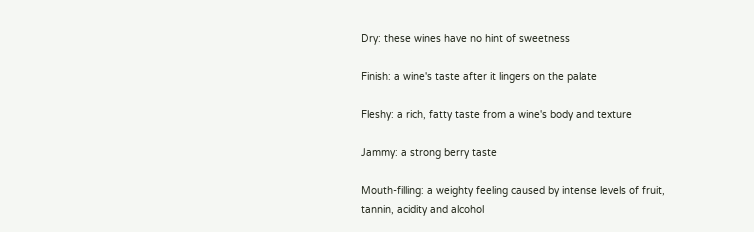Dry: these wines have no hint of sweetness

Finish: a wine's taste after it lingers on the palate

Fleshy: a rich, fatty taste from a wine's body and texture

Jammy: a strong berry taste

Mouth-filling: a weighty feeling caused by intense levels of fruit, tannin, acidity and alcohol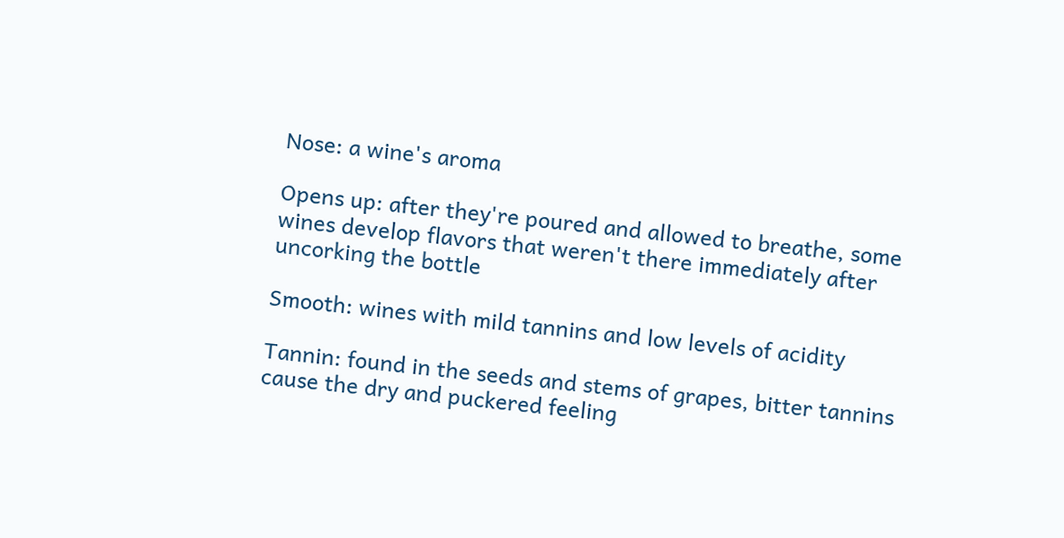Nose: a wine's aroma

Opens up: after they're poured and allowed to breathe, some wines develop flavors that weren't there immediately after uncorking the bottle

Smooth: wines with mild tannins and low levels of acidity

Tannin: found in the seeds and stems of grapes, bitter tannins cause the dry and puckered feeling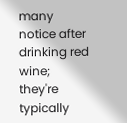many notice after drinking red wine; they're typically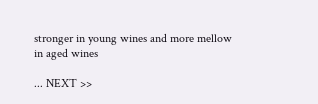stronger in young wines and more mellow in aged wines

... NEXT >>